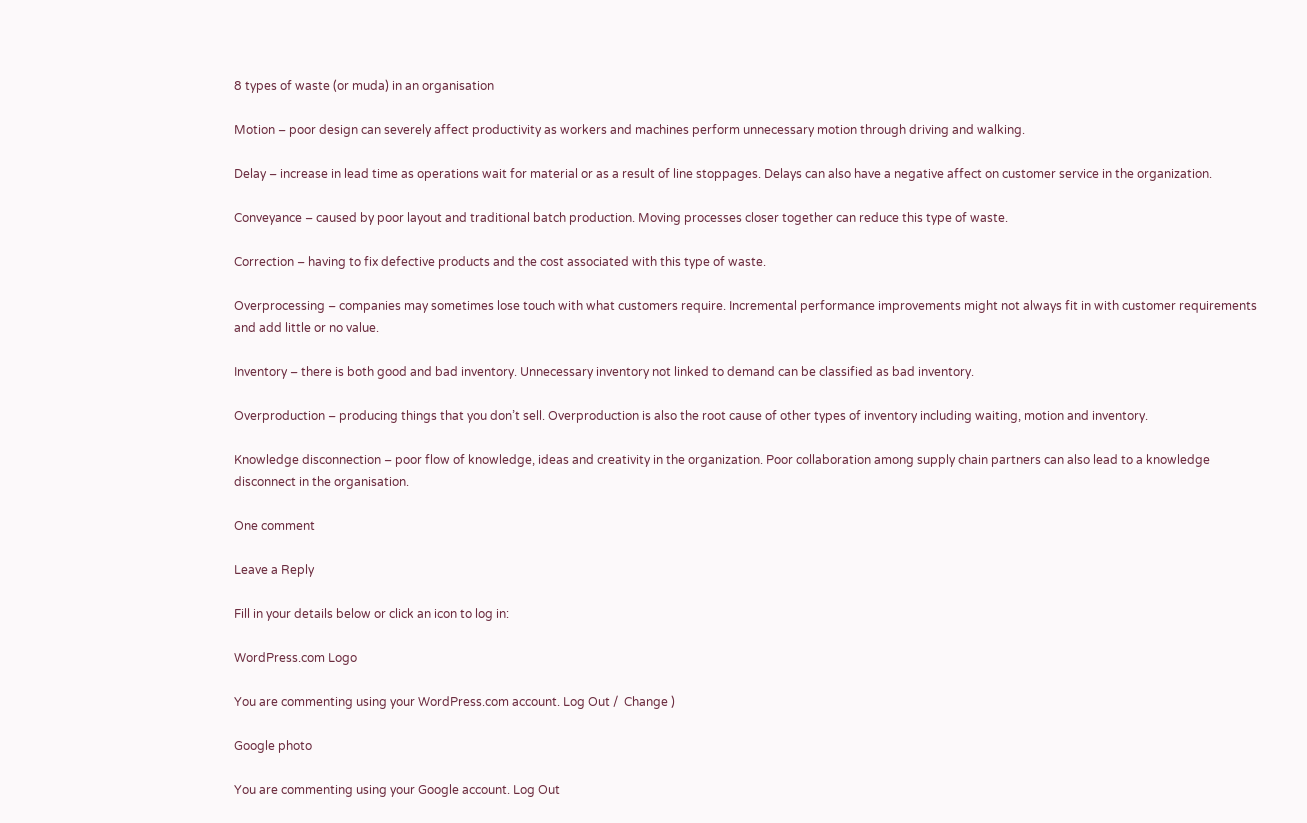8 types of waste (or muda) in an organisation

Motion – poor design can severely affect productivity as workers and machines perform unnecessary motion through driving and walking.

Delay – increase in lead time as operations wait for material or as a result of line stoppages. Delays can also have a negative affect on customer service in the organization.

Conveyance – caused by poor layout and traditional batch production. Moving processes closer together can reduce this type of waste.

Correction – having to fix defective products and the cost associated with this type of waste.

Overprocessing – companies may sometimes lose touch with what customers require. Incremental performance improvements might not always fit in with customer requirements and add little or no value.

Inventory – there is both good and bad inventory. Unnecessary inventory not linked to demand can be classified as bad inventory.

Overproduction – producing things that you don’t sell. Overproduction is also the root cause of other types of inventory including waiting, motion and inventory.

Knowledge disconnection – poor flow of knowledge, ideas and creativity in the organization. Poor collaboration among supply chain partners can also lead to a knowledge disconnect in the organisation.

One comment

Leave a Reply

Fill in your details below or click an icon to log in:

WordPress.com Logo

You are commenting using your WordPress.com account. Log Out /  Change )

Google photo

You are commenting using your Google account. Log Out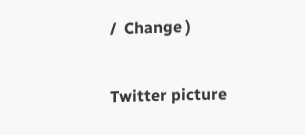/  Change )

Twitter picture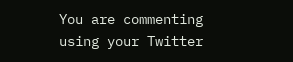You are commenting using your Twitter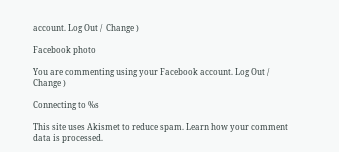account. Log Out /  Change )

Facebook photo

You are commenting using your Facebook account. Log Out /  Change )

Connecting to %s

This site uses Akismet to reduce spam. Learn how your comment data is processed.